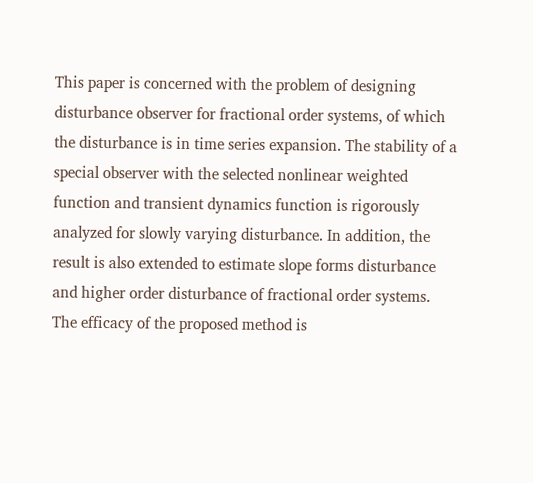This paper is concerned with the problem of designing disturbance observer for fractional order systems, of which the disturbance is in time series expansion. The stability of a special observer with the selected nonlinear weighted function and transient dynamics function is rigorously analyzed for slowly varying disturbance. In addition, the result is also extended to estimate slope forms disturbance and higher order disturbance of fractional order systems. The efficacy of the proposed method is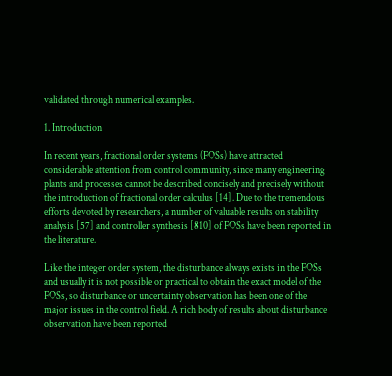validated through numerical examples.

1. Introduction

In recent years, fractional order systems (FOSs) have attracted considerable attention from control community, since many engineering plants and processes cannot be described concisely and precisely without the introduction of fractional order calculus [14]. Due to the tremendous efforts devoted by researchers, a number of valuable results on stability analysis [57] and controller synthesis [810] of FOSs have been reported in the literature.

Like the integer order system, the disturbance always exists in the FOSs and usually it is not possible or practical to obtain the exact model of the FOSs, so disturbance or uncertainty observation has been one of the major issues in the control field. A rich body of results about disturbance observation have been reported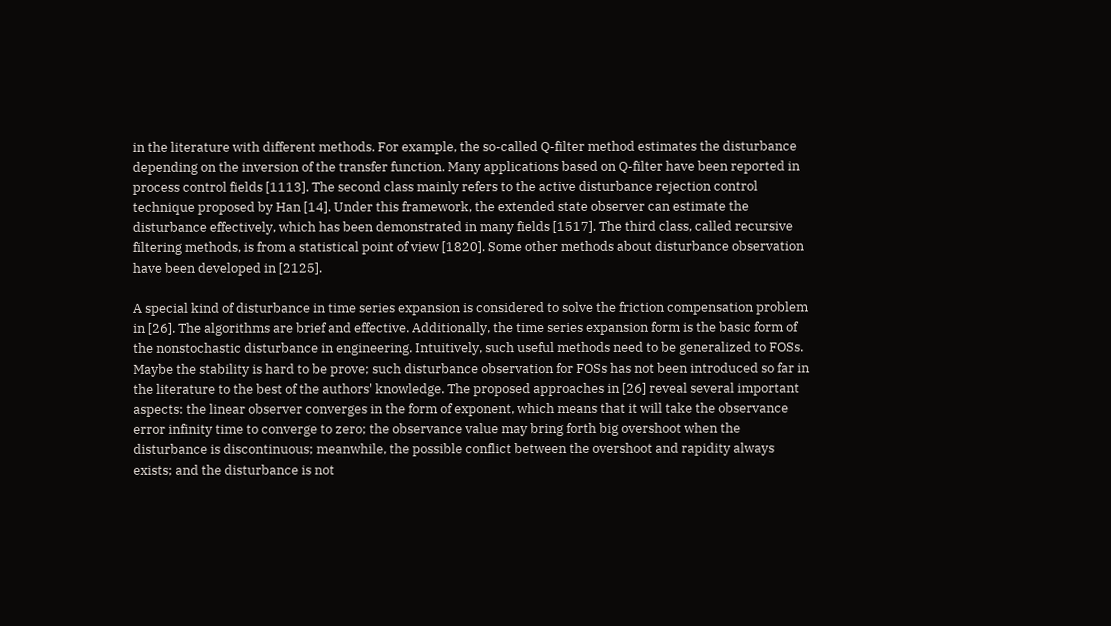in the literature with different methods. For example, the so-called Q-filter method estimates the disturbance depending on the inversion of the transfer function. Many applications based on Q-filter have been reported in process control fields [1113]. The second class mainly refers to the active disturbance rejection control technique proposed by Han [14]. Under this framework, the extended state observer can estimate the disturbance effectively, which has been demonstrated in many fields [1517]. The third class, called recursive filtering methods, is from a statistical point of view [1820]. Some other methods about disturbance observation have been developed in [2125].

A special kind of disturbance in time series expansion is considered to solve the friction compensation problem in [26]. The algorithms are brief and effective. Additionally, the time series expansion form is the basic form of the nonstochastic disturbance in engineering. Intuitively, such useful methods need to be generalized to FOSs. Maybe the stability is hard to be prove; such disturbance observation for FOSs has not been introduced so far in the literature to the best of the authors' knowledge. The proposed approaches in [26] reveal several important aspects: the linear observer converges in the form of exponent, which means that it will take the observance error infinity time to converge to zero; the observance value may bring forth big overshoot when the disturbance is discontinuous; meanwhile, the possible conflict between the overshoot and rapidity always exists; and the disturbance is not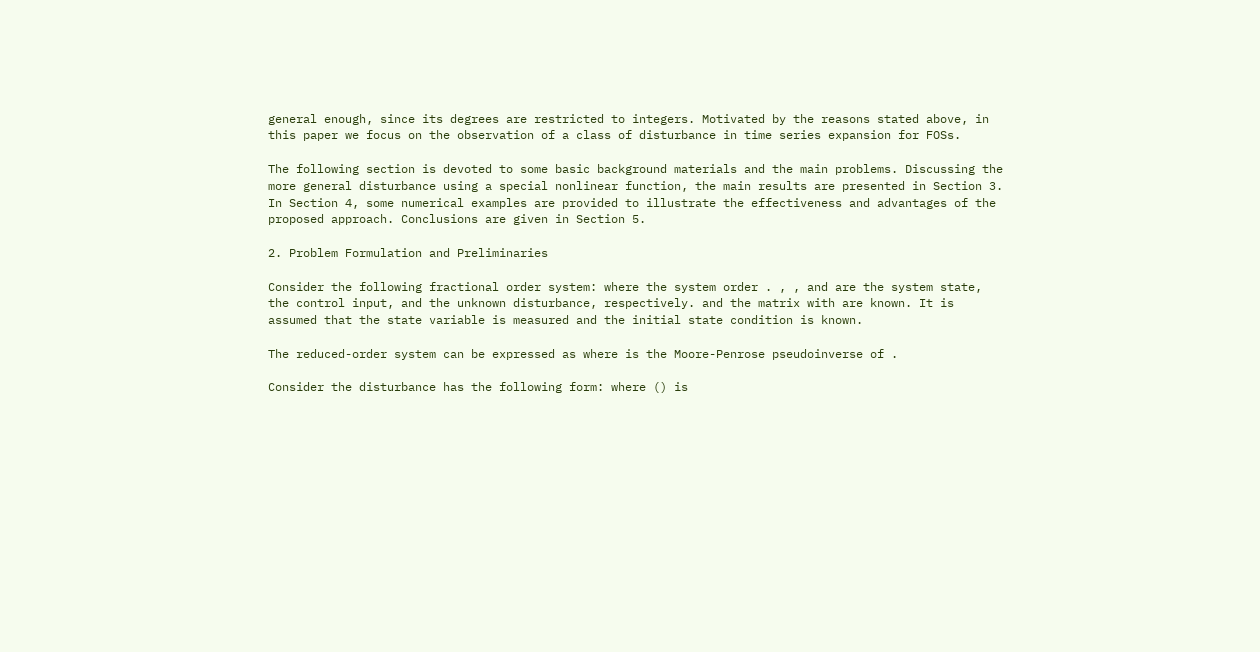general enough, since its degrees are restricted to integers. Motivated by the reasons stated above, in this paper we focus on the observation of a class of disturbance in time series expansion for FOSs.

The following section is devoted to some basic background materials and the main problems. Discussing the more general disturbance using a special nonlinear function, the main results are presented in Section 3. In Section 4, some numerical examples are provided to illustrate the effectiveness and advantages of the proposed approach. Conclusions are given in Section 5.

2. Problem Formulation and Preliminaries

Consider the following fractional order system: where the system order . , , and are the system state, the control input, and the unknown disturbance, respectively. and the matrix with are known. It is assumed that the state variable is measured and the initial state condition is known.

The reduced-order system can be expressed as where is the Moore-Penrose pseudoinverse of .

Consider the disturbance has the following form: where () is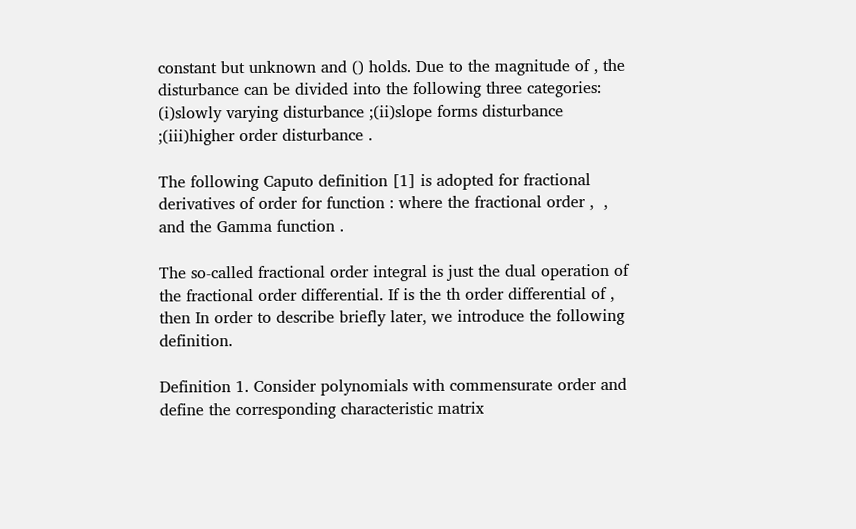constant but unknown and () holds. Due to the magnitude of , the disturbance can be divided into the following three categories: (i)slowly varying disturbance ;(ii)slope forms disturbance ;(iii)higher order disturbance .

The following Caputo definition [1] is adopted for fractional derivatives of order for function : where the fractional order ,  , and the Gamma function .

The so-called fractional order integral is just the dual operation of the fractional order differential. If is the th order differential of , then In order to describe briefly later, we introduce the following definition.

Definition 1. Consider polynomials with commensurate order and define the corresponding characteristic matrix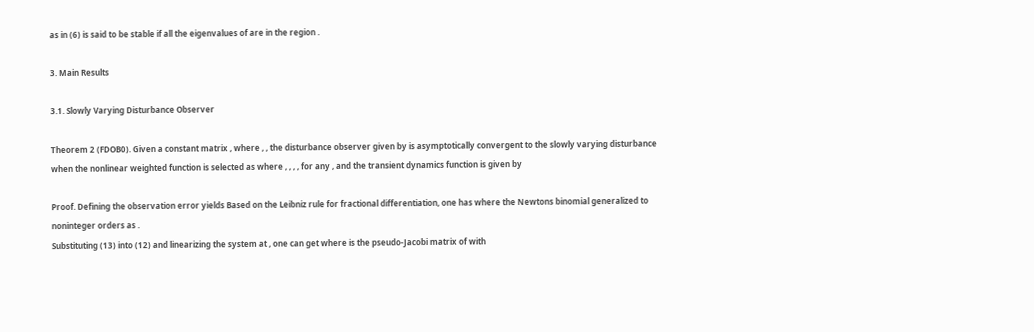as in (6) is said to be stable if all the eigenvalues of are in the region .

3. Main Results

3.1. Slowly Varying Disturbance Observer

Theorem 2 (FDOB0). Given a constant matrix , where , , the disturbance observer given by is asymptotically convergent to the slowly varying disturbance when the nonlinear weighted function is selected as where , , , , for any , and the transient dynamics function is given by

Proof. Defining the observation error yields Based on the Leibniz rule for fractional differentiation, one has where the Newtons binomial generalized to noninteger orders as .
Substituting (13) into (12) and linearizing the system at , one can get where is the pseudo-Jacobi matrix of with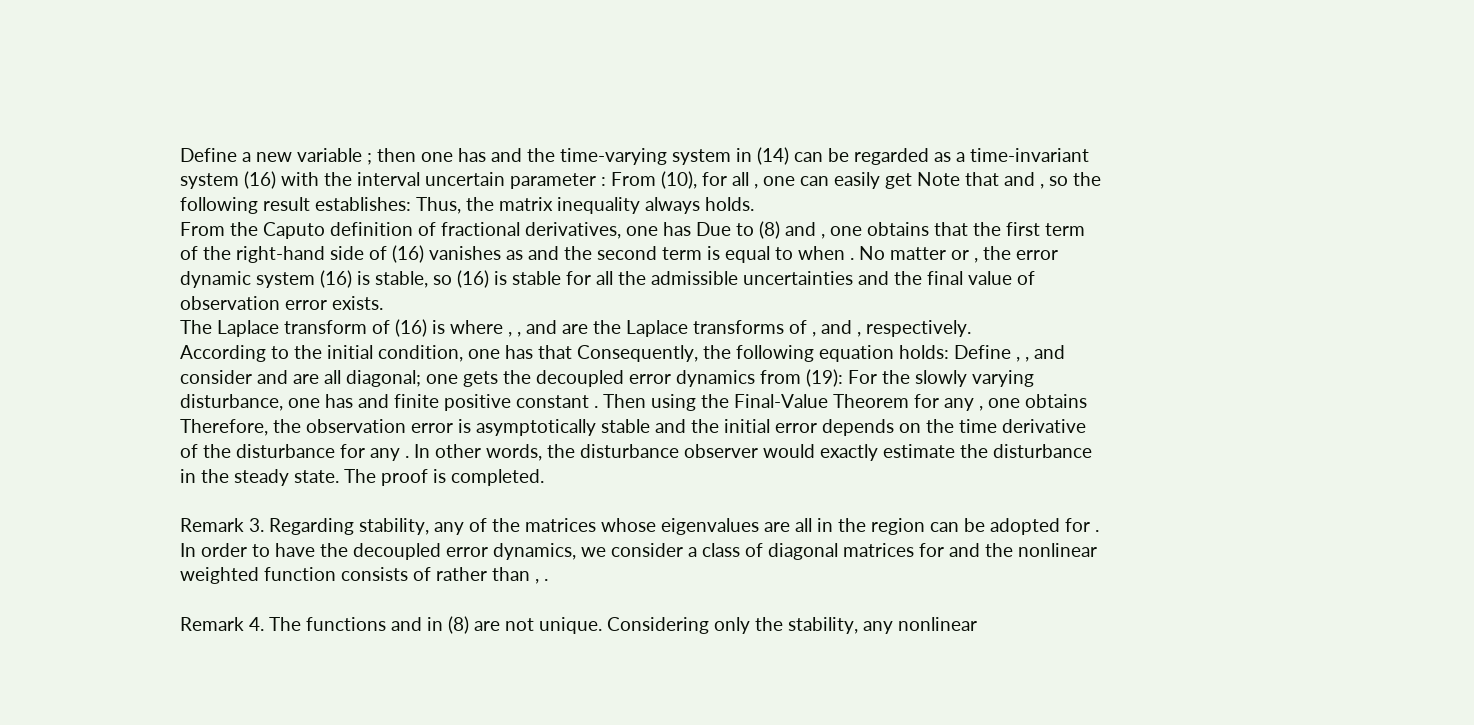Define a new variable ; then one has and the time-varying system in (14) can be regarded as a time-invariant system (16) with the interval uncertain parameter : From (10), for all , one can easily get Note that and , so the following result establishes: Thus, the matrix inequality always holds.
From the Caputo definition of fractional derivatives, one has Due to (8) and , one obtains that the first term of the right-hand side of (16) vanishes as and the second term is equal to when . No matter or , the error dynamic system (16) is stable, so (16) is stable for all the admissible uncertainties and the final value of observation error exists.
The Laplace transform of (16) is where , , and are the Laplace transforms of , and , respectively.
According to the initial condition, one has that Consequently, the following equation holds: Define , , and consider and are all diagonal; one gets the decoupled error dynamics from (19): For the slowly varying disturbance, one has and finite positive constant . Then using the Final-Value Theorem for any , one obtains Therefore, the observation error is asymptotically stable and the initial error depends on the time derivative of the disturbance for any . In other words, the disturbance observer would exactly estimate the disturbance in the steady state. The proof is completed.

Remark 3. Regarding stability, any of the matrices whose eigenvalues are all in the region can be adopted for . In order to have the decoupled error dynamics, we consider a class of diagonal matrices for and the nonlinear weighted function consists of rather than , .

Remark 4. The functions and in (8) are not unique. Considering only the stability, any nonlinear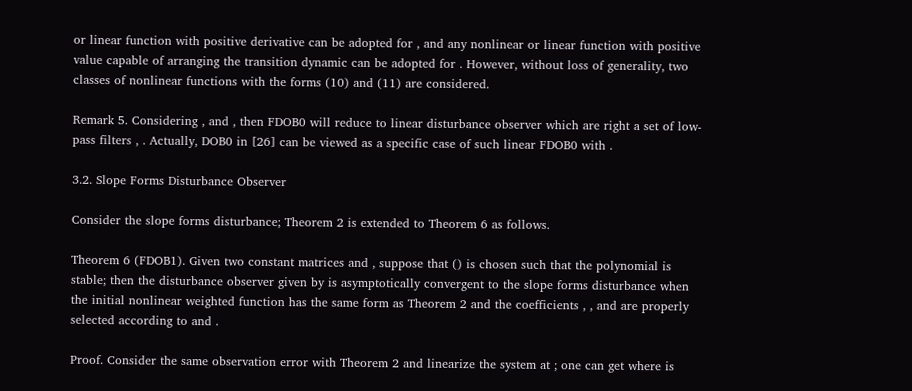or linear function with positive derivative can be adopted for , and any nonlinear or linear function with positive value capable of arranging the transition dynamic can be adopted for . However, without loss of generality, two classes of nonlinear functions with the forms (10) and (11) are considered.

Remark 5. Considering , and , then FDOB0 will reduce to linear disturbance observer which are right a set of low-pass filters , . Actually, DOB0 in [26] can be viewed as a specific case of such linear FDOB0 with .

3.2. Slope Forms Disturbance Observer

Consider the slope forms disturbance; Theorem 2 is extended to Theorem 6 as follows.

Theorem 6 (FDOB1). Given two constant matrices and , suppose that () is chosen such that the polynomial is stable; then the disturbance observer given by is asymptotically convergent to the slope forms disturbance when the initial nonlinear weighted function has the same form as Theorem 2 and the coefficients , , and are properly selected according to and .

Proof. Consider the same observation error with Theorem 2 and linearize the system at ; one can get where is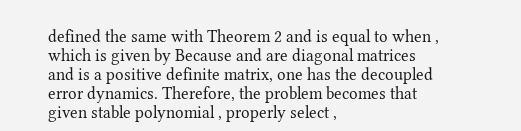defined the same with Theorem 2 and is equal to when , which is given by Because and are diagonal matrices and is a positive definite matrix, one has the decoupled error dynamics. Therefore, the problem becomes that given stable polynomial , properly select ,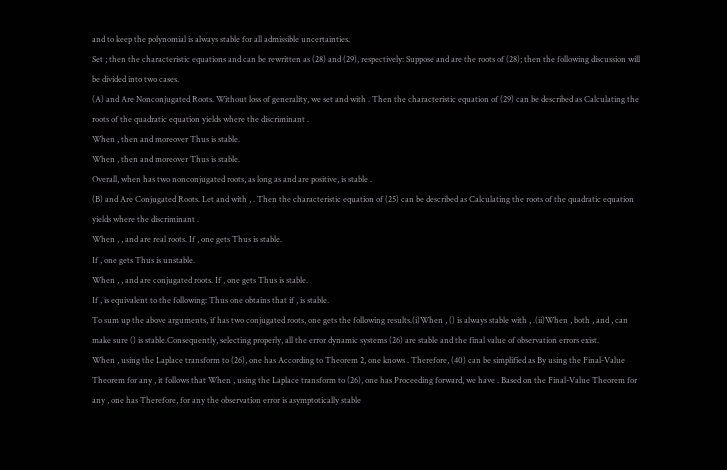and to keep the polynomial is always stable for all admissible uncertainties.
Set ; then the characteristic equations and can be rewritten as (28) and (29), respectively: Suppose and are the roots of (28); then the following discussion will be divided into two cases.
(A) and Are Nonconjugated Roots. Without loss of generality, we set and with . Then the characteristic equation of (29) can be described as Calculating the roots of the quadratic equation yields where the discriminant .
When , then and moreover Thus is stable.
When , then and moreover Thus is stable.
Overall, when has two nonconjugated roots, as long as and are positive, is stable .
(B) and Are Conjugated Roots. Let and with , . Then the characteristic equation of (25) can be described as Calculating the roots of the quadratic equation yields where the discriminant .
When , , and are real roots. If , one gets Thus is stable.
If , one gets Thus is unstable.
When , , and are conjugated roots. If , one gets Thus is stable.
If , is equivalent to the following: Thus one obtains that if , is stable.
To sum up the above arguments, if has two conjugated roots, one gets the following results.(i)When , () is always stable with , .(ii)When , both , and , can make sure () is stable.Consequently, selecting properly, all the error dynamic systems (26) are stable and the final value of observation errors exist.
When , using the Laplace transform to (26), one has According to Theorem 2, one knows . Therefore, (40) can be simplified as By using the Final-Value Theorem for any , it follows that When , using the Laplace transform to (26), one has Proceeding forward, we have . Based on the Final-Value Theorem for any , one has Therefore, for any the observation error is asymptotically stable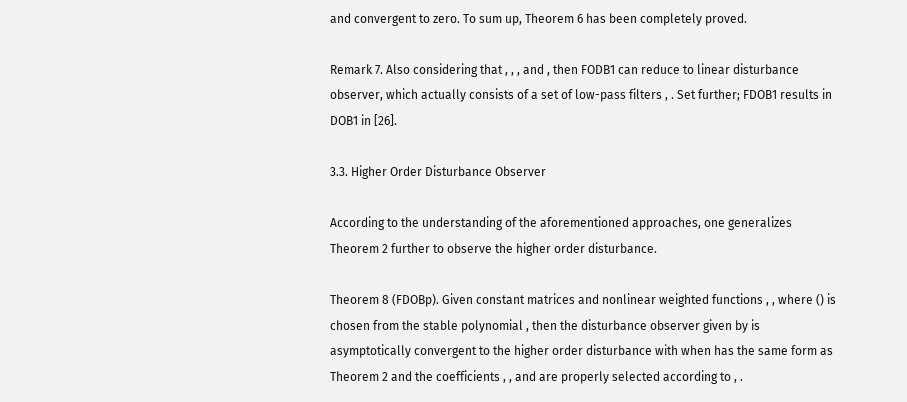and convergent to zero. To sum up, Theorem 6 has been completely proved.

Remark 7. Also considering that , , , and , then FODB1 can reduce to linear disturbance observer, which actually consists of a set of low-pass filters , . Set further; FDOB1 results in DOB1 in [26].

3.3. Higher Order Disturbance Observer

According to the understanding of the aforementioned approaches, one generalizes Theorem 2 further to observe the higher order disturbance.

Theorem 8 (FDOBp). Given constant matrices and nonlinear weighted functions , , where () is chosen from the stable polynomial , then the disturbance observer given by is asymptotically convergent to the higher order disturbance with when has the same form as Theorem 2 and the coefficients , , and are properly selected according to , .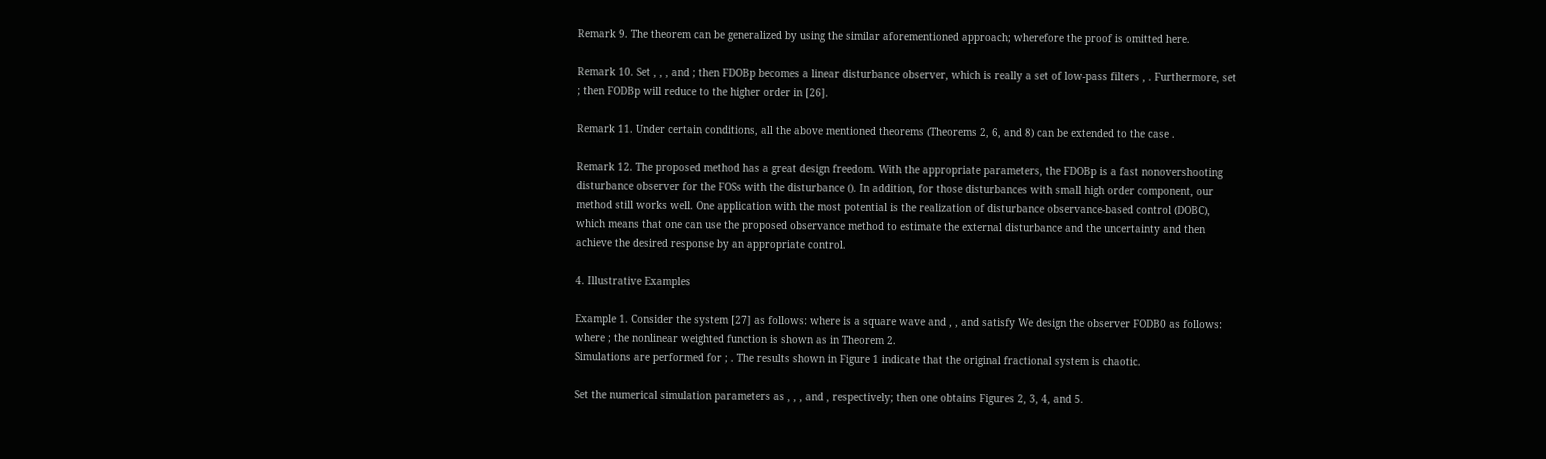Remark 9. The theorem can be generalized by using the similar aforementioned approach; wherefore the proof is omitted here.

Remark 10. Set , , , and ; then FDOBp becomes a linear disturbance observer, which is really a set of low-pass filters , . Furthermore, set ; then FODBp will reduce to the higher order in [26].

Remark 11. Under certain conditions, all the above mentioned theorems (Theorems 2, 6, and 8) can be extended to the case .

Remark 12. The proposed method has a great design freedom. With the appropriate parameters, the FDOBp is a fast nonovershooting disturbance observer for the FOSs with the disturbance (). In addition, for those disturbances with small high order component, our method still works well. One application with the most potential is the realization of disturbance observance-based control (DOBC), which means that one can use the proposed observance method to estimate the external disturbance and the uncertainty and then achieve the desired response by an appropriate control.

4. Illustrative Examples

Example 1. Consider the system [27] as follows: where is a square wave and , , and satisfy We design the observer FODB0 as follows: where ; the nonlinear weighted function is shown as in Theorem 2.
Simulations are performed for ; . The results shown in Figure 1 indicate that the original fractional system is chaotic.

Set the numerical simulation parameters as , , , and , respectively; then one obtains Figures 2, 3, 4, and 5.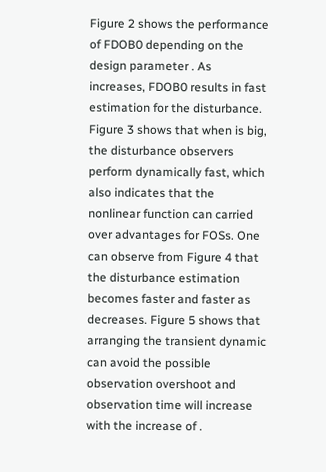Figure 2 shows the performance of FDOB0 depending on the design parameter . As increases, FDOB0 results in fast estimation for the disturbance. Figure 3 shows that when is big, the disturbance observers perform dynamically fast, which also indicates that the nonlinear function can carried over advantages for FOSs. One can observe from Figure 4 that the disturbance estimation becomes faster and faster as decreases. Figure 5 shows that arranging the transient dynamic can avoid the possible observation overshoot and observation time will increase with the increase of .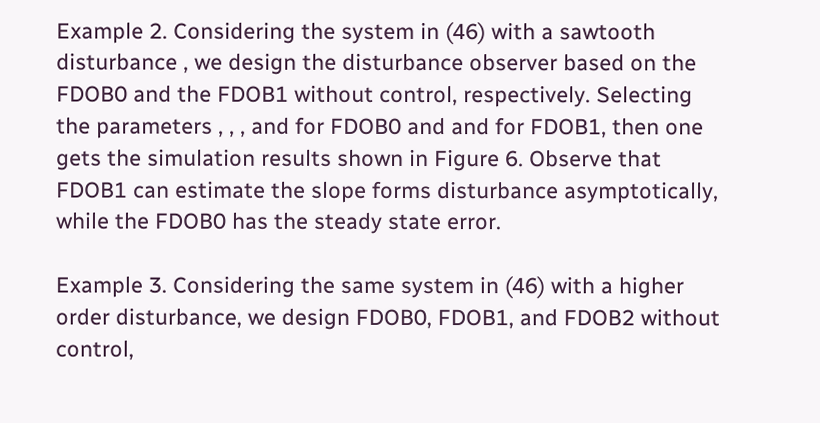Example 2. Considering the system in (46) with a sawtooth disturbance , we design the disturbance observer based on the FDOB0 and the FDOB1 without control, respectively. Selecting the parameters , , , and for FDOB0 and and for FDOB1, then one gets the simulation results shown in Figure 6. Observe that FDOB1 can estimate the slope forms disturbance asymptotically, while the FDOB0 has the steady state error.

Example 3. Considering the same system in (46) with a higher order disturbance, we design FDOB0, FDOB1, and FDOB2 without control,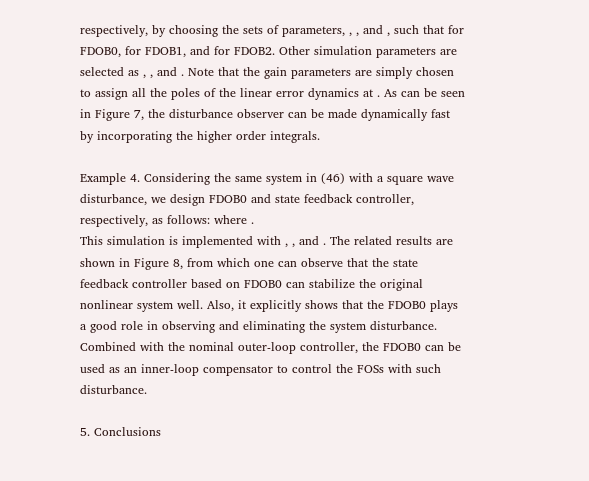respectively, by choosing the sets of parameters, , , and , such that for FDOB0, for FDOB1, and for FDOB2. Other simulation parameters are selected as , , and . Note that the gain parameters are simply chosen to assign all the poles of the linear error dynamics at . As can be seen in Figure 7, the disturbance observer can be made dynamically fast by incorporating the higher order integrals.

Example 4. Considering the same system in (46) with a square wave disturbance, we design FDOB0 and state feedback controller, respectively, as follows: where .
This simulation is implemented with , , and . The related results are shown in Figure 8, from which one can observe that the state feedback controller based on FDOB0 can stabilize the original nonlinear system well. Also, it explicitly shows that the FDOB0 plays a good role in observing and eliminating the system disturbance. Combined with the nominal outer-loop controller, the FDOB0 can be used as an inner-loop compensator to control the FOSs with such disturbance.

5. Conclusions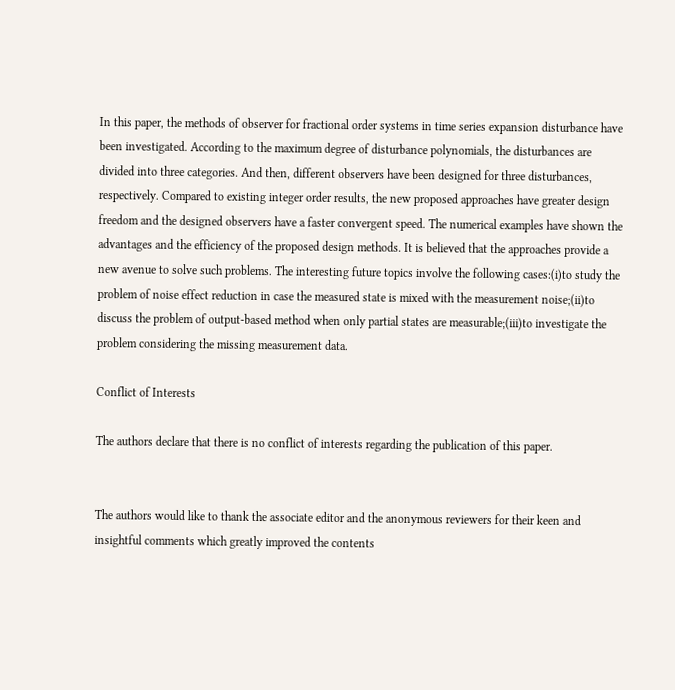In this paper, the methods of observer for fractional order systems in time series expansion disturbance have been investigated. According to the maximum degree of disturbance polynomials, the disturbances are divided into three categories. And then, different observers have been designed for three disturbances, respectively. Compared to existing integer order results, the new proposed approaches have greater design freedom and the designed observers have a faster convergent speed. The numerical examples have shown the advantages and the efficiency of the proposed design methods. It is believed that the approaches provide a new avenue to solve such problems. The interesting future topics involve the following cases:(i)to study the problem of noise effect reduction in case the measured state is mixed with the measurement noise;(ii)to discuss the problem of output-based method when only partial states are measurable;(iii)to investigate the problem considering the missing measurement data.

Conflict of Interests

The authors declare that there is no conflict of interests regarding the publication of this paper.


The authors would like to thank the associate editor and the anonymous reviewers for their keen and insightful comments which greatly improved the contents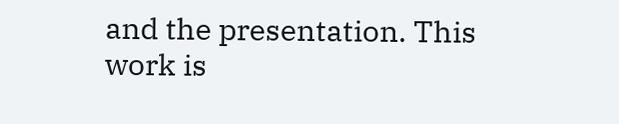and the presentation. This work is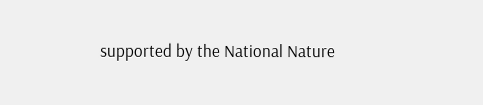supported by the National Nature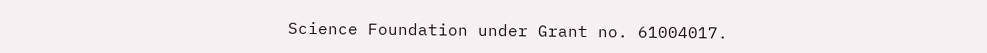Science Foundation under Grant no. 61004017.